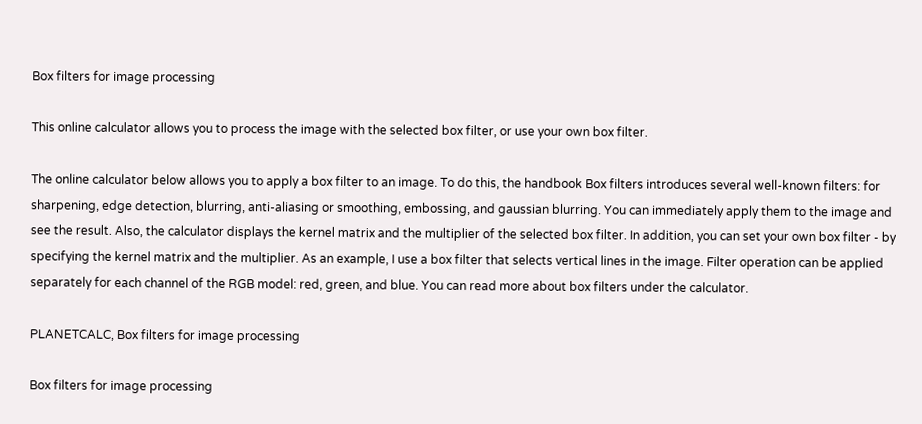Box filters for image processing

This online calculator allows you to process the image with the selected box filter, or use your own box filter.

The online calculator below allows you to apply a box filter to an image. To do this, the handbook Box filters introduces several well-known filters: for sharpening, edge detection, blurring, anti-aliasing or smoothing, embossing, and gaussian blurring. You can immediately apply them to the image and see the result. Also, the calculator displays the kernel matrix and the multiplier of the selected box filter. In addition, you can set your own box filter - by specifying the kernel matrix and the multiplier. As an example, I use a box filter that selects vertical lines in the image. Filter operation can be applied separately for each channel of the RGB model: red, green, and blue. You can read more about box filters under the calculator.

PLANETCALC, Box filters for image processing

Box filters for image processing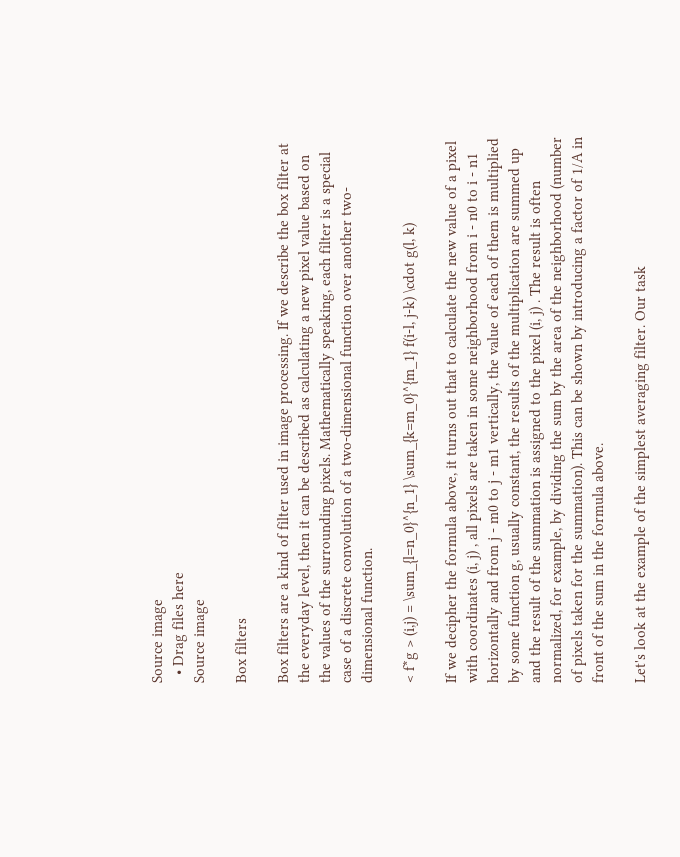Source image
  • Drag files here
Source image

Box filters

Box filters are a kind of filter used in image processing. If we describe the box filter at the everyday level, then it can be described as calculating a new pixel value based on the values of the surrounding pixels. Mathematically speaking, each filter is a special case of a discrete convolution of a two-dimensional function over another two-dimensional function.

< f*g > (i,j) = \sum_{l=n_0}^{n_1} \sum_{k=m_0}^{m_1} f(i-l, j-k) \cdot g(l, k)

If we decipher the formula above, it turns out that to calculate the new value of a pixel with coordinates (i, j) , all pixels are taken in some neighborhood from i - n0 to i - n1 horizontally and from j - m0 to j - m1 vertically, the value of each of them is multiplied by some function g, usually constant, the results of the multiplication are summed up and the result of the summation is assigned to the pixel (i, j) . The result is often normalized, for example, by dividing the sum by the area of the neighborhood (number of pixels taken for the summation). This can be shown by introducing a factor of 1/A in front of the sum in the formula above.

Let's look at the example of the simplest averaging filter. Our task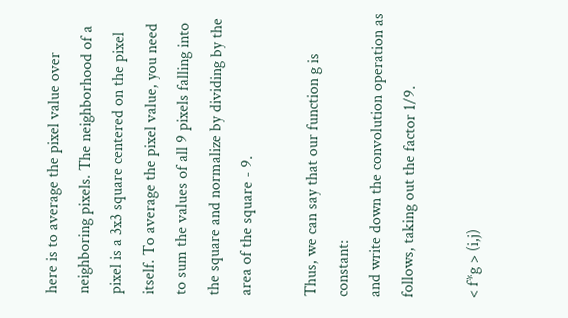here is to average the pixel value over neighboring pixels. The neighborhood of a pixel is a 3x3 square centered on the pixel itself. To average the pixel value, you need to sum the values of all 9 pixels falling into the square and normalize by dividing by the area of the square - 9.

Thus, we can say that our function g is constant:
and write down the convolution operation as follows, taking out the factor 1/9.

< f*g > (i,j)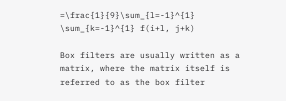=\frac{1}{9}\sum_{l=-1}^{1} \sum_{k=-1}^{1} f(i+l, j+k)

Box filters are usually written as a matrix, where the matrix itself is referred to as the box filter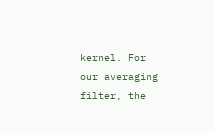kernel. For our averaging filter, the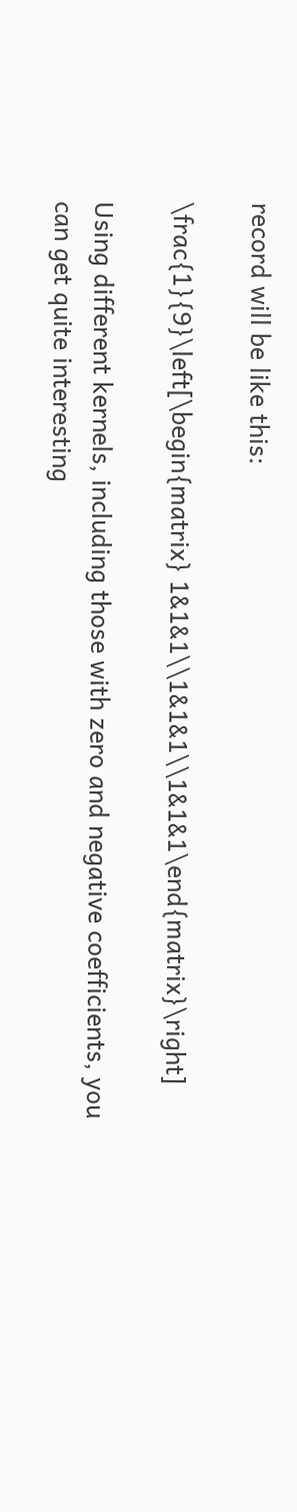record will be like this:

\frac{1}{9}\left[\begin{matrix} 1&1&1\\1&1&1\\1&1&1\end{matrix}\right]

Using different kernels, including those with zero and negative coefficients, you can get quite interesting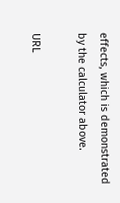effects, which is demonstrated by the calculator above.

URL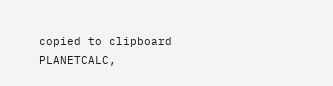copied to clipboard
PLANETCALC,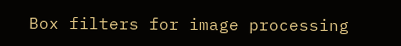Box filters for image processing